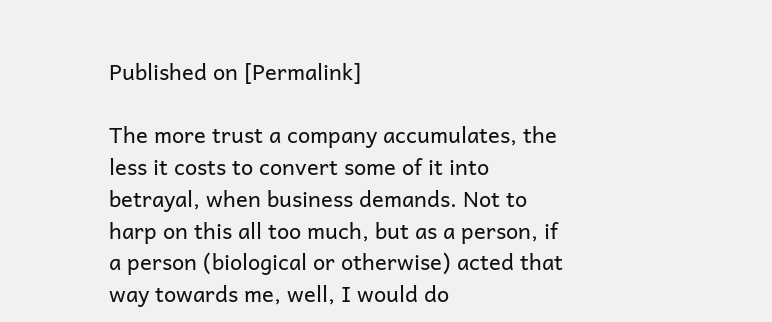Published on [Permalink]

The more trust a company accumulates, the less it costs to convert some of it into betrayal, when business demands. Not to harp on this all too much, but as a person, if a person (biological or otherwise) acted that way towards me, well, I would do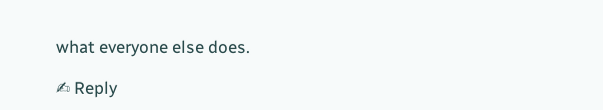what everyone else does.

✍ Reply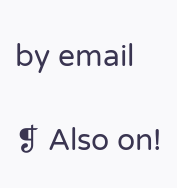by email

❡ Also on!